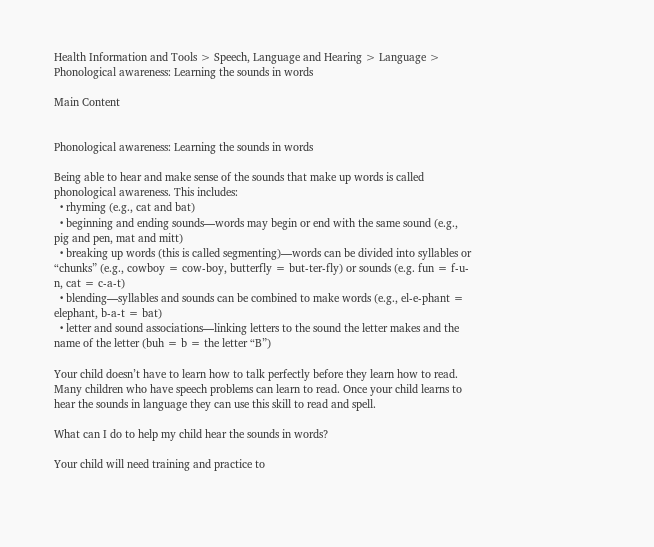Health Information and Tools > Speech, Language and Hearing > Language >  Phonological awareness: Learning the sounds in words

Main Content


Phonological awareness: Learning the sounds in words

Being able to hear and make sense of the sounds that make up words is called phonological awareness. This includes:
  • rhyming (e.g., cat and bat)
  • beginning and ending sounds—words may begin or end with the same sound (e.g., pig and pen, mat and mitt)
  • breaking up words (this is called segmenting)—words can be divided into syllables or “chunks” (e.g., cowboy = cow-boy, butterfly = but-ter-fly) or sounds (e.g. fun = f-u-n, cat = c-a-t)
  • blending—syllables and sounds can be combined to make words (e.g., el-e-phant = elephant, b-a-t = bat)
  • letter and sound associations—linking letters to the sound the letter makes and the name of the letter (buh = b = the letter “B”)

Your child doesn’t have to learn how to talk perfectly before they learn how to read. Many children who have speech problems can learn to read. Once your child learns to hear the sounds in language they can use this skill to read and spell.

What can I do to help my child hear the sounds in words?

Your child will need training and practice to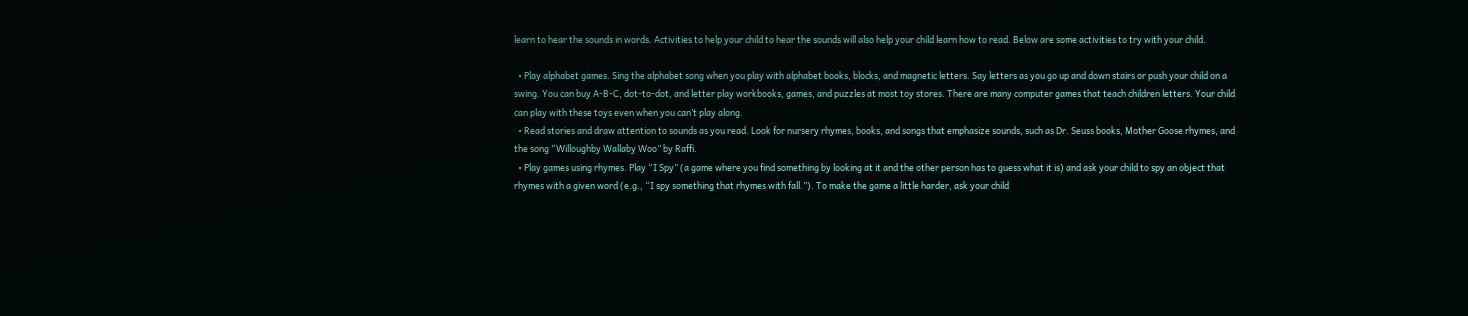learn to hear the sounds in words. Activities to help your child to hear the sounds will also help your child learn how to read. Below are some activities to try with your child.

  • Play alphabet games. Sing the alphabet song when you play with alphabet books, blocks, and magnetic letters. Say letters as you go up and down stairs or push your child on a swing. You can buy A-B-C, dot-to-dot, and letter play workbooks, games, and puzzles at most toy stores. There are many computer games that teach children letters. Your child can play with these toys even when you can’t play along.
  • Read stories and draw attention to sounds as you read. Look for nursery rhymes, books, and songs that emphasize sounds, such as Dr. Seuss books, Mother Goose rhymes, and the song “Willoughby Wallaby Woo” by Raffi.
  • Play games using rhymes. Play “I Spy” (a game where you find something by looking at it and the other person has to guess what it is) and ask your child to spy an object that rhymes with a given word (e.g., “I spy something that rhymes with fall.”). To make the game a little harder, ask your child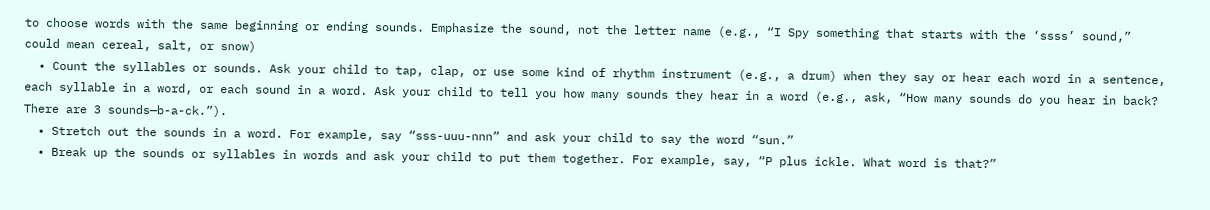to choose words with the same beginning or ending sounds. Emphasize the sound, not the letter name (e.g., “I Spy something that starts with the ‘ssss’ sound,” could mean cereal, salt, or snow)
  • Count the syllables or sounds. Ask your child to tap, clap, or use some kind of rhythm instrument (e.g., a drum) when they say or hear each word in a sentence, each syllable in a word, or each sound in a word. Ask your child to tell you how many sounds they hear in a word (e.g., ask, “How many sounds do you hear in back? There are 3 sounds—b-a-ck.”).
  • Stretch out the sounds in a word. For example, say “sss-uuu-nnn” and ask your child to say the word “sun.”
  • Break up the sounds or syllables in words and ask your child to put them together. For example, say, “P plus ickle. What word is that?”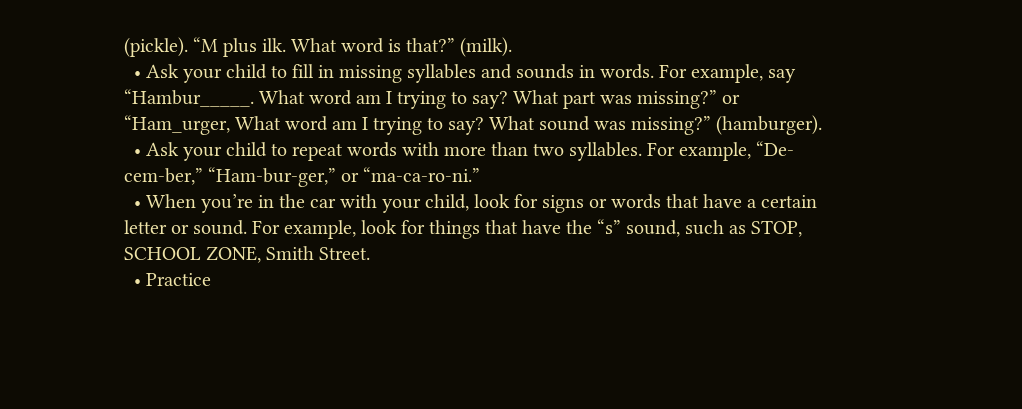(pickle). “M plus ilk. What word is that?” (milk).
  • Ask your child to fill in missing syllables and sounds in words. For example, say “Hambur_____. What word am I trying to say? What part was missing?” or “Ham_urger, What word am I trying to say? What sound was missing?” (hamburger).
  • Ask your child to repeat words with more than two syllables. For example, “De-cem-ber,” “Ham-bur-ger,” or “ma-ca-ro-ni.”
  • When you’re in the car with your child, look for signs or words that have a certain letter or sound. For example, look for things that have the “s” sound, such as STOP, SCHOOL ZONE, Smith Street.
  • Practice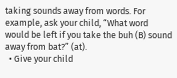taking sounds away from words. For example, ask your child, “What word would be left if you take the buh (B) sound away from bat?” (at).
  • Give your child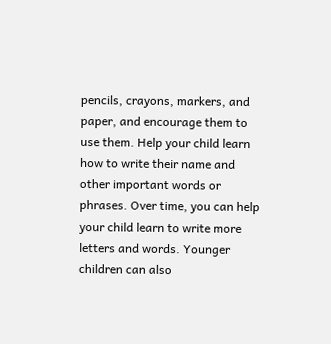pencils, crayons, markers, and paper, and encourage them to use them. Help your child learn how to write their name and other important words or phrases. Over time, you can help your child learn to write more letters and words. Younger children can also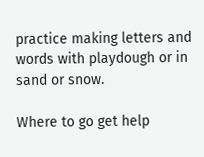practice making letters and words with playdough or in sand or snow.

Where to go get help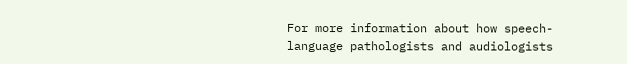For more information about how speech-language pathologists and audiologists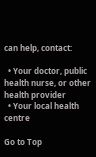can help, contact:

  • Your doctor, public health nurse, or other health provider
  • Your local health centre

Go to Top